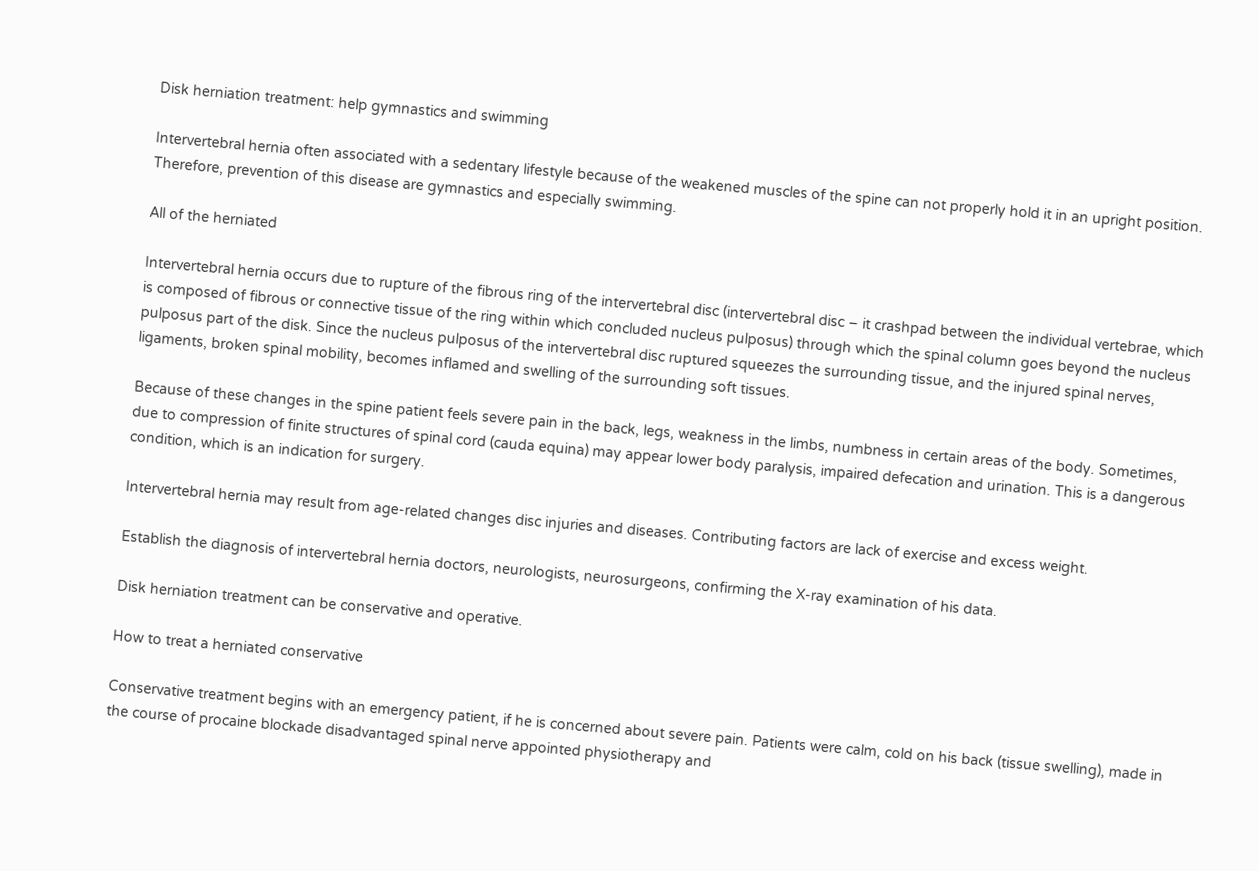Disk herniation treatment: help gymnastics and swimming

Intervertebral hernia often associated with a sedentary lifestyle because of the weakened muscles of the spine can not properly hold it in an upright position. Therefore, prevention of this disease are gymnastics and especially swimming.

All of the herniated

Intervertebral hernia occurs due to rupture of the fibrous ring of the intervertebral disc (intervertebral disc – it crashpad between the individual vertebrae, which is composed of fibrous or connective tissue of the ring within which concluded nucleus pulposus) through which the spinal column goes beyond the nucleus pulposus part of the disk. Since the nucleus pulposus of the intervertebral disc ruptured squeezes the surrounding tissue, and the injured spinal nerves, ligaments, broken spinal mobility, becomes inflamed and swelling of the surrounding soft tissues.

Because of these changes in the spine patient feels severe pain in the back, legs, weakness in the limbs, numbness in certain areas of the body. Sometimes, due to compression of finite structures of spinal cord (cauda equina) may appear lower body paralysis, impaired defecation and urination. This is a dangerous condition, which is an indication for surgery.

Intervertebral hernia may result from age-related changes disc injuries and diseases. Contributing factors are lack of exercise and excess weight.

Establish the diagnosis of intervertebral hernia doctors, neurologists, neurosurgeons, confirming the X-ray examination of his data.

Disk herniation treatment can be conservative and operative.

How to treat a herniated conservative

Conservative treatment begins with an emergency patient, if he is concerned about severe pain. Patients were calm, cold on his back (tissue swelling), made in the course of procaine blockade disadvantaged spinal nerve appointed physiotherapy and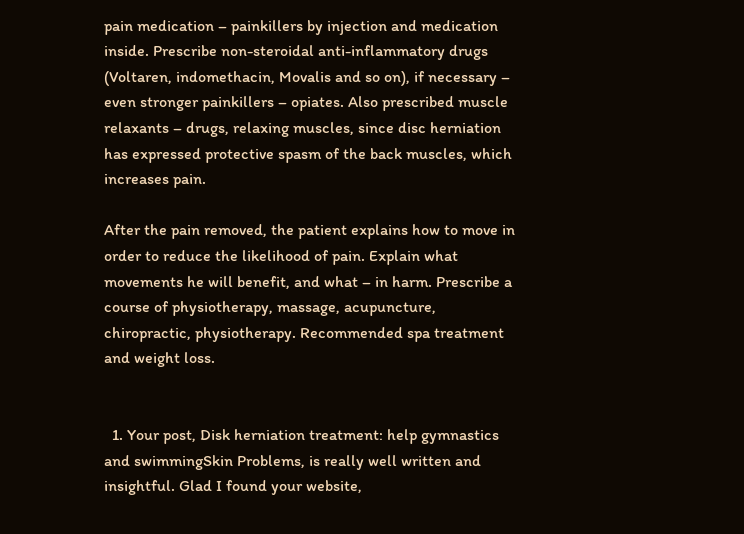pain medication – painkillers by injection and medication inside. Prescribe non-steroidal anti-inflammatory drugs (Voltaren, indomethacin, Movalis and so on), if necessary – even stronger painkillers – opiates. Also prescribed muscle relaxants – drugs, relaxing muscles, since disc herniation has expressed protective spasm of the back muscles, which increases pain.

After the pain removed, the patient explains how to move in order to reduce the likelihood of pain. Explain what movements he will benefit, and what – in harm. Prescribe a course of physiotherapy, massage, acupuncture, chiropractic, physiotherapy. Recommended spa treatment and weight loss.


  1. Your post, Disk herniation treatment: help gymnastics and swimmingSkin Problems, is really well written and insightful. Glad I found your website,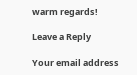warm regards!

Leave a Reply

Your email address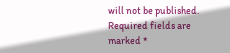will not be published. Required fields are marked *